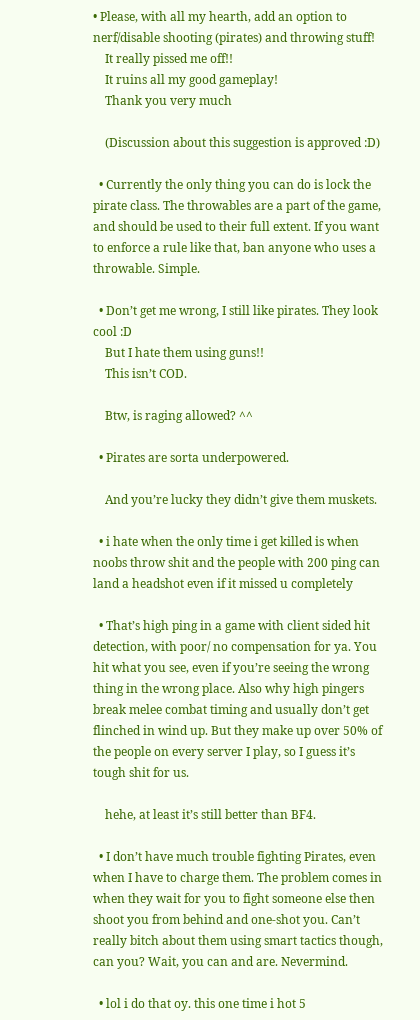• Please, with all my hearth, add an option to nerf/disable shooting (pirates) and throwing stuff!
    It really pissed me off!!
    It ruins all my good gameplay!
    Thank you very much

    (Discussion about this suggestion is approved :D)

  • Currently the only thing you can do is lock the pirate class. The throwables are a part of the game, and should be used to their full extent. If you want to enforce a rule like that, ban anyone who uses a throwable. Simple.

  • Don’t get me wrong, I still like pirates. They look cool :D
    But I hate them using guns!!
    This isn’t COD.

    Btw, is raging allowed? ^^

  • Pirates are sorta underpowered.

    And you’re lucky they didn’t give them muskets.

  • i hate when the only time i get killed is when noobs throw shit and the people with 200 ping can land a headshot even if it missed u completely

  • That’s high ping in a game with client sided hit detection, with poor/ no compensation for ya. You hit what you see, even if you’re seeing the wrong thing in the wrong place. Also why high pingers break melee combat timing and usually don’t get flinched in wind up. But they make up over 50% of the people on every server I play, so I guess it’s tough shit for us.

    hehe, at least it’s still better than BF4.

  • I don’t have much trouble fighting Pirates, even when I have to charge them. The problem comes in when they wait for you to fight someone else then shoot you from behind and one-shot you. Can’t really bitch about them using smart tactics though, can you? Wait, you can and are. Nevermind.

  • lol i do that oy. this one time i hot 5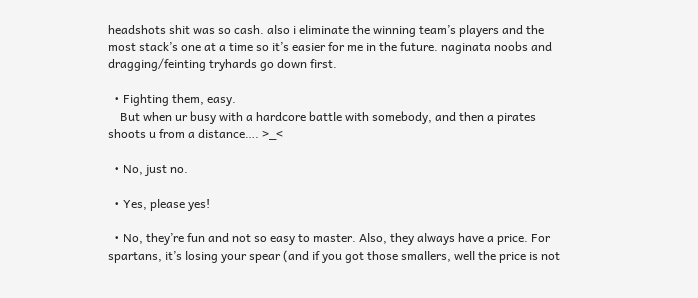headshots shit was so cash. also i eliminate the winning team’s players and the most stack’s one at a time so it’s easier for me in the future. naginata noobs and dragging/feinting tryhards go down first.

  • Fighting them, easy.
    But when ur busy with a hardcore battle with somebody, and then a pirates shoots u from a distance…. >_<

  • No, just no.

  • Yes, please yes!

  • No, they’re fun and not so easy to master. Also, they always have a price. For spartans, it’s losing your spear (and if you got those smallers, well the price is not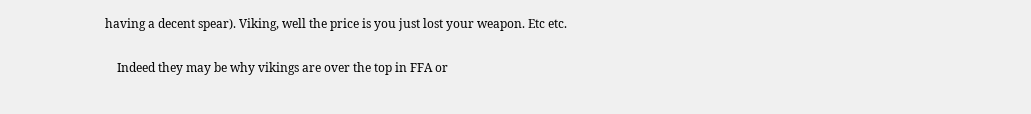having a decent spear). Viking, well the price is you just lost your weapon. Etc etc.

    Indeed they may be why vikings are over the top in FFA or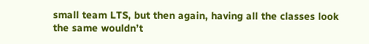small team LTS, but then again, having all the classes look the same wouldn’t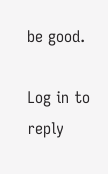be good.

Log in to reply